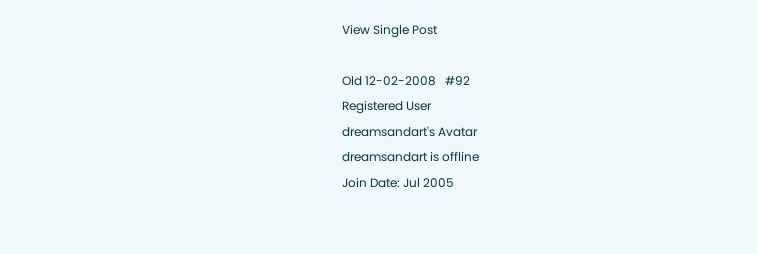View Single Post

Old 12-02-2008   #92
Registered User
dreamsandart's Avatar
dreamsandart is offline
Join Date: Jul 2005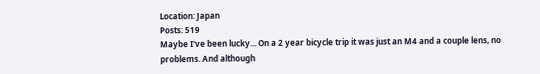Location: Japan
Posts: 519
Maybe I've been lucky... On a 2 year bicycle trip it was just an M4 and a couple lens, no problems. And although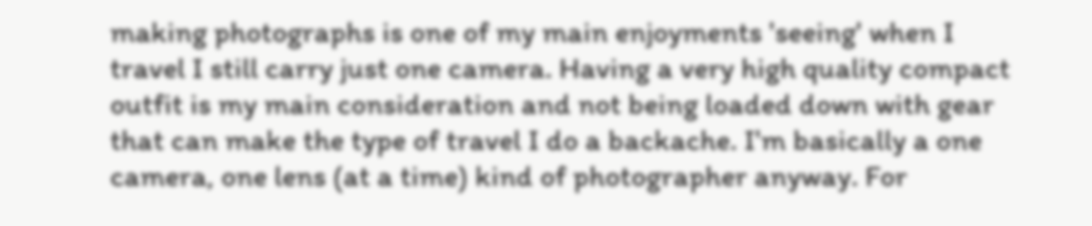making photographs is one of my main enjoyments 'seeing' when I travel I still carry just one camera. Having a very high quality compact outfit is my main consideration and not being loaded down with gear that can make the type of travel I do a backache. I'm basically a one camera, one lens (at a time) kind of photographer anyway. For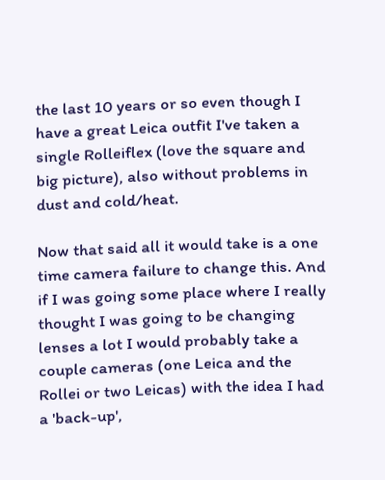the last 10 years or so even though I have a great Leica outfit I've taken a single Rolleiflex (love the square and big picture), also without problems in dust and cold/heat.

Now that said all it would take is a one time camera failure to change this. And if I was going some place where I really thought I was going to be changing lenses a lot I would probably take a couple cameras (one Leica and the Rollei or two Leicas) with the idea I had a 'back-up',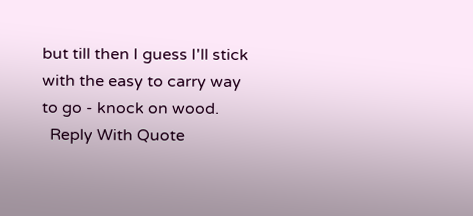but till then I guess I'll stick with the easy to carry way to go - knock on wood.
  Reply With Quote